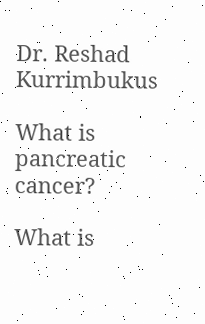Dr. Reshad Kurrimbukus

What is pancreatic cancer?

What is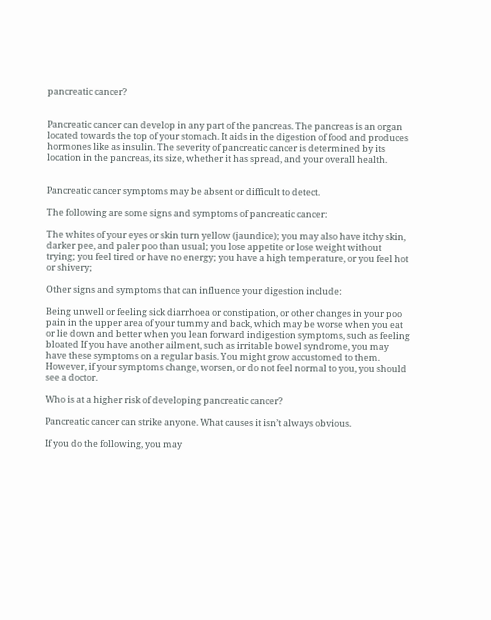pancreatic cancer?


Pancreatic cancer can develop in any part of the pancreas. The pancreas is an organ located towards the top of your stomach. It aids in the digestion of food and produces hormones like as insulin. The severity of pancreatic cancer is determined by its location in the pancreas, its size, whether it has spread, and your overall health.


Pancreatic cancer symptoms may be absent or difficult to detect.

The following are some signs and symptoms of pancreatic cancer:

The whites of your eyes or skin turn yellow (jaundice); you may also have itchy skin, darker pee, and paler poo than usual; you lose appetite or lose weight without trying; you feel tired or have no energy; you have a high temperature, or you feel hot or shivery;

Other signs and symptoms that can influence your digestion include:

Being unwell or feeling sick diarrhoea or constipation, or other changes in your poo pain in the upper area of your tummy and back, which may be worse when you eat or lie down and better when you lean forward indigestion symptoms, such as feeling bloated If you have another ailment, such as irritable bowel syndrome, you may have these symptoms on a regular basis. You might grow accustomed to them. However, if your symptoms change, worsen, or do not feel normal to you, you should see a doctor.

Who is at a higher risk of developing pancreatic cancer?

Pancreatic cancer can strike anyone. What causes it isn’t always obvious.

If you do the following, you may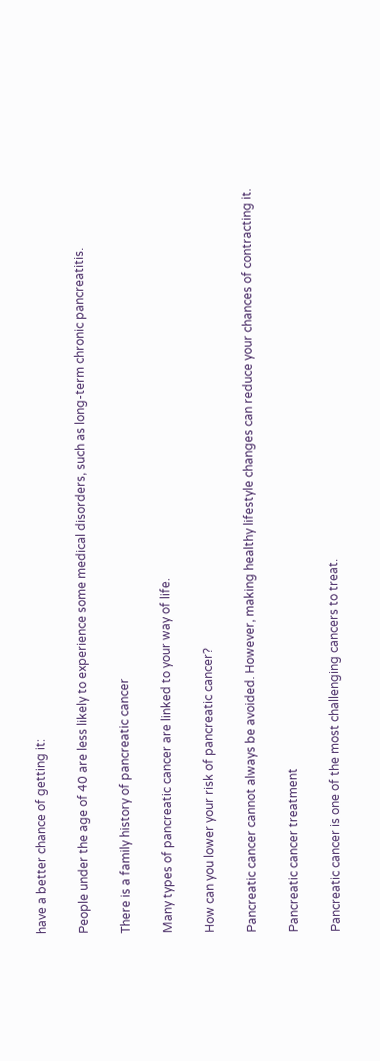have a better chance of getting it:

People under the age of 40 are less likely to experience some medical disorders, such as long-term chronic pancreatitis.

There is a family history of pancreatic cancer

Many types of pancreatic cancer are linked to your way of life.

How can you lower your risk of pancreatic cancer?

Pancreatic cancer cannot always be avoided. However, making healthy lifestyle changes can reduce your chances of contracting it.

Pancreatic cancer treatment

Pancreatic cancer is one of the most challenging cancers to treat.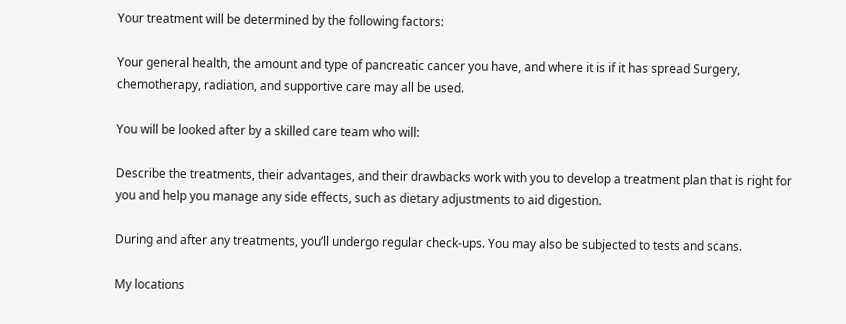Your treatment will be determined by the following factors:

Your general health, the amount and type of pancreatic cancer you have, and where it is if it has spread Surgery, chemotherapy, radiation, and supportive care may all be used.

You will be looked after by a skilled care team who will:

Describe the treatments, their advantages, and their drawbacks work with you to develop a treatment plan that is right for you and help you manage any side effects, such as dietary adjustments to aid digestion.

During and after any treatments, you’ll undergo regular check-ups. You may also be subjected to tests and scans.

My locations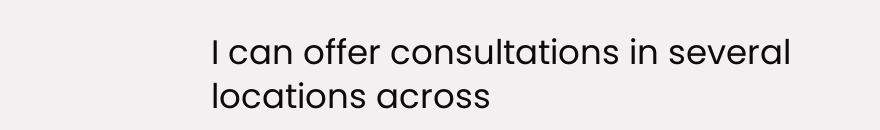I can offer consultations in several locations across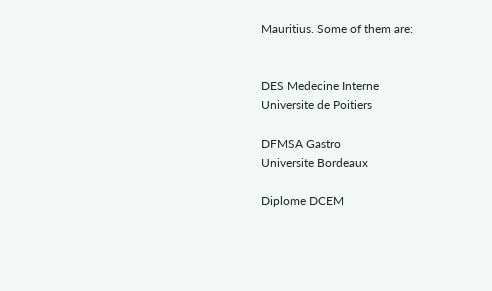Mauritius. Some of them are:


DES Medecine Interne
Universite de Poitiers

DFMSA Gastro
Universite Bordeaux

Diplome DCEM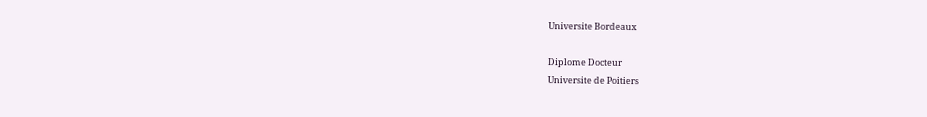Universite Bordeaux

Diplome Docteur
Universite de Poitiers